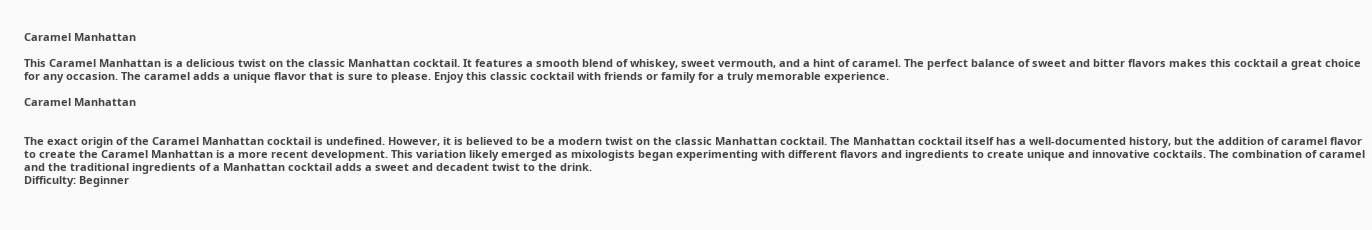Caramel Manhattan

This Caramel Manhattan is a delicious twist on the classic Manhattan cocktail. It features a smooth blend of whiskey, sweet vermouth, and a hint of caramel. The perfect balance of sweet and bitter flavors makes this cocktail a great choice for any occasion. The caramel adds a unique flavor that is sure to please. Enjoy this classic cocktail with friends or family for a truly memorable experience.

Caramel Manhattan


The exact origin of the Caramel Manhattan cocktail is undefined. However, it is believed to be a modern twist on the classic Manhattan cocktail. The Manhattan cocktail itself has a well-documented history, but the addition of caramel flavor to create the Caramel Manhattan is a more recent development. This variation likely emerged as mixologists began experimenting with different flavors and ingredients to create unique and innovative cocktails. The combination of caramel and the traditional ingredients of a Manhattan cocktail adds a sweet and decadent twist to the drink.
Difficulty: Beginner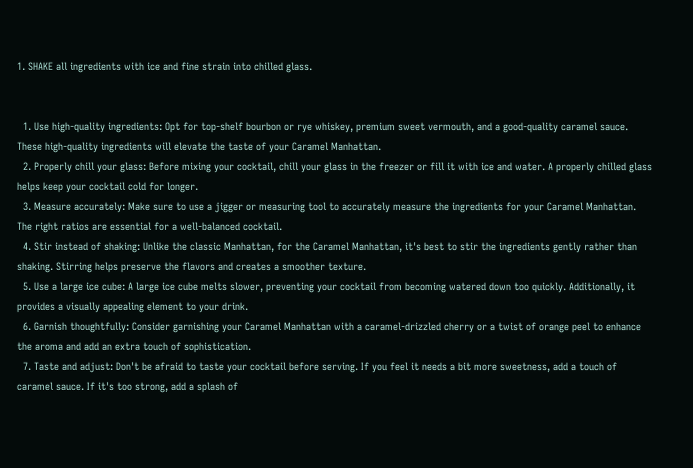1. SHAKE all ingredients with ice and fine strain into chilled glass.


  1. Use high-quality ingredients: Opt for top-shelf bourbon or rye whiskey, premium sweet vermouth, and a good-quality caramel sauce. These high-quality ingredients will elevate the taste of your Caramel Manhattan.
  2. Properly chill your glass: Before mixing your cocktail, chill your glass in the freezer or fill it with ice and water. A properly chilled glass helps keep your cocktail cold for longer.
  3. Measure accurately: Make sure to use a jigger or measuring tool to accurately measure the ingredients for your Caramel Manhattan. The right ratios are essential for a well-balanced cocktail.
  4. Stir instead of shaking: Unlike the classic Manhattan, for the Caramel Manhattan, it's best to stir the ingredients gently rather than shaking. Stirring helps preserve the flavors and creates a smoother texture.
  5. Use a large ice cube: A large ice cube melts slower, preventing your cocktail from becoming watered down too quickly. Additionally, it provides a visually appealing element to your drink.
  6. Garnish thoughtfully: Consider garnishing your Caramel Manhattan with a caramel-drizzled cherry or a twist of orange peel to enhance the aroma and add an extra touch of sophistication.
  7. Taste and adjust: Don't be afraid to taste your cocktail before serving. If you feel it needs a bit more sweetness, add a touch of caramel sauce. If it's too strong, add a splash of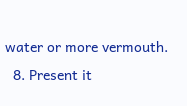water or more vermouth.
  8. Present it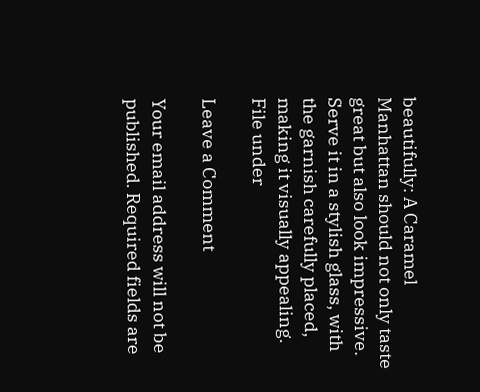beautifully: A Caramel Manhattan should not only taste great but also look impressive. Serve it in a stylish glass, with the garnish carefully placed, making it visually appealing.
File under

Leave a Comment

Your email address will not be published. Required fields are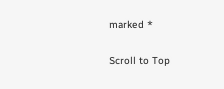marked *

Scroll to Top